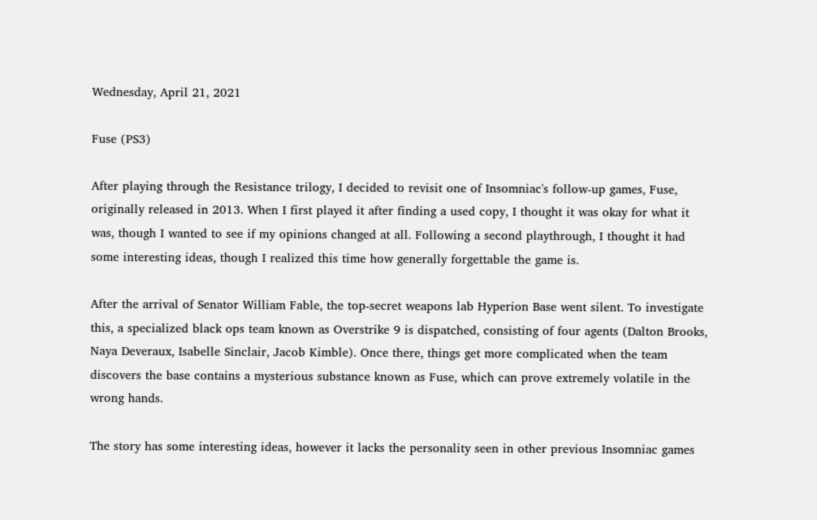Wednesday, April 21, 2021

Fuse (PS3)

After playing through the Resistance trilogy, I decided to revisit one of Insomniac's follow-up games, Fuse, originally released in 2013. When I first played it after finding a used copy, I thought it was okay for what it was, though I wanted to see if my opinions changed at all. Following a second playthrough, I thought it had some interesting ideas, though I realized this time how generally forgettable the game is.

After the arrival of Senator William Fable, the top-secret weapons lab Hyperion Base went silent. To investigate this, a specialized black ops team known as Overstrike 9 is dispatched, consisting of four agents (Dalton Brooks, Naya Deveraux, Isabelle Sinclair, Jacob Kimble). Once there, things get more complicated when the team discovers the base contains a mysterious substance known as Fuse, which can prove extremely volatile in the wrong hands.

The story has some interesting ideas, however it lacks the personality seen in other previous Insomniac games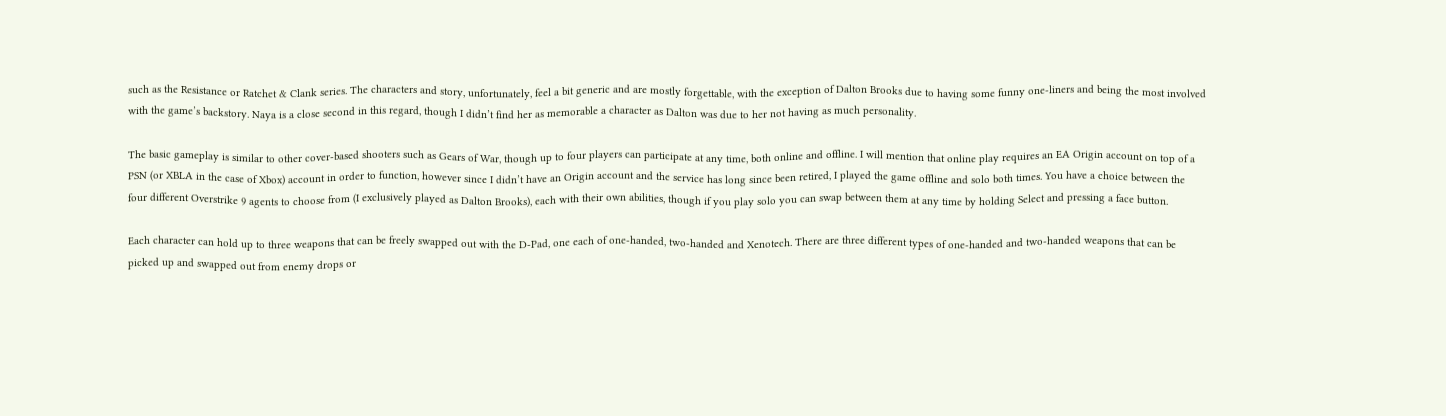such as the Resistance or Ratchet & Clank series. The characters and story, unfortunately, feel a bit generic and are mostly forgettable, with the exception of Dalton Brooks due to having some funny one-liners and being the most involved with the game’s backstory. Naya is a close second in this regard, though I didn’t find her as memorable a character as Dalton was due to her not having as much personality.

The basic gameplay is similar to other cover-based shooters such as Gears of War, though up to four players can participate at any time, both online and offline. I will mention that online play requires an EA Origin account on top of a PSN (or XBLA in the case of Xbox) account in order to function, however since I didn’t have an Origin account and the service has long since been retired, I played the game offline and solo both times. You have a choice between the four different Overstrike 9 agents to choose from (I exclusively played as Dalton Brooks), each with their own abilities, though if you play solo you can swap between them at any time by holding Select and pressing a face button.

Each character can hold up to three weapons that can be freely swapped out with the D-Pad, one each of one-handed, two-handed and Xenotech. There are three different types of one-handed and two-handed weapons that can be picked up and swapped out from enemy drops or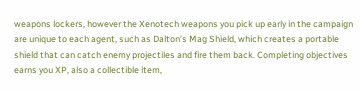weapons lockers, however the Xenotech weapons you pick up early in the campaign are unique to each agent, such as Dalton’s Mag Shield, which creates a portable shield that can catch enemy projectiles and fire them back. Completing objectives earns you XP, also a collectible item,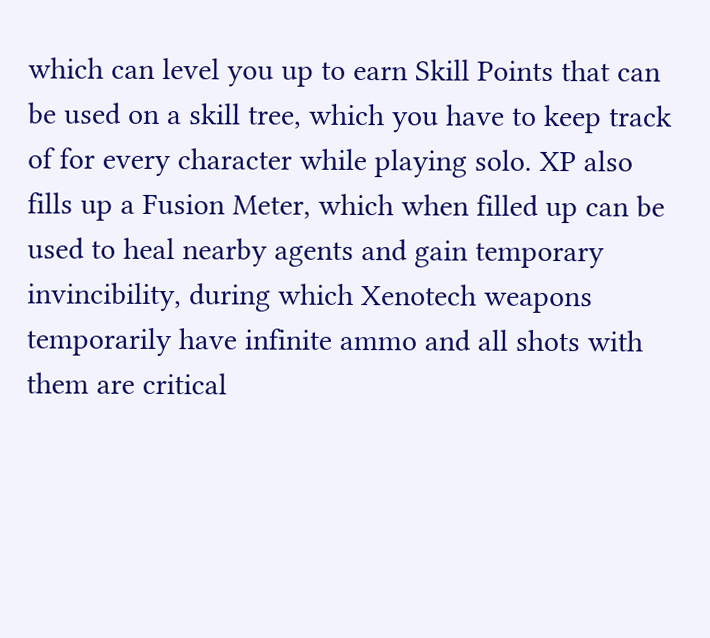which can level you up to earn Skill Points that can be used on a skill tree, which you have to keep track of for every character while playing solo. XP also fills up a Fusion Meter, which when filled up can be used to heal nearby agents and gain temporary invincibility, during which Xenotech weapons temporarily have infinite ammo and all shots with them are critical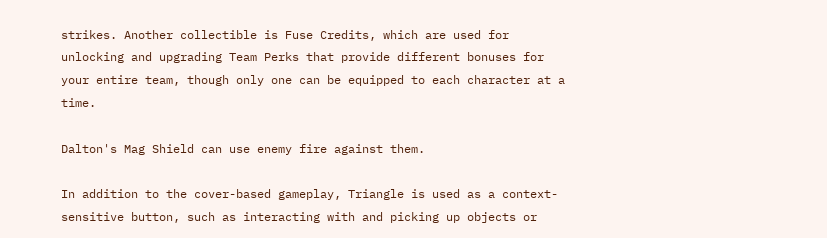strikes. Another collectible is Fuse Credits, which are used for unlocking and upgrading Team Perks that provide different bonuses for your entire team, though only one can be equipped to each character at a time.

Dalton's Mag Shield can use enemy fire against them.

In addition to the cover-based gameplay, Triangle is used as a context-sensitive button, such as interacting with and picking up objects or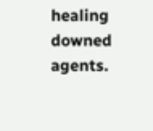healing downed agents.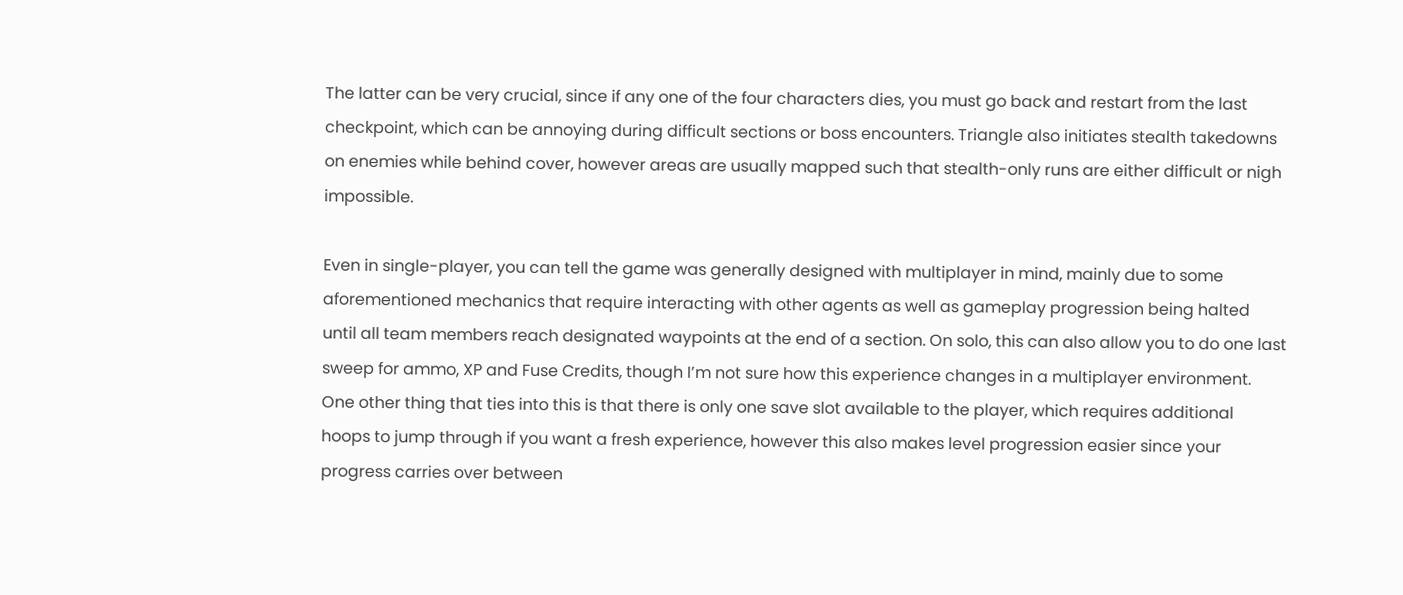The latter can be very crucial, since if any one of the four characters dies, you must go back and restart from the last checkpoint, which can be annoying during difficult sections or boss encounters. Triangle also initiates stealth takedowns on enemies while behind cover, however areas are usually mapped such that stealth-only runs are either difficult or nigh impossible.

Even in single-player, you can tell the game was generally designed with multiplayer in mind, mainly due to some aforementioned mechanics that require interacting with other agents as well as gameplay progression being halted until all team members reach designated waypoints at the end of a section. On solo, this can also allow you to do one last sweep for ammo, XP and Fuse Credits, though I’m not sure how this experience changes in a multiplayer environment. One other thing that ties into this is that there is only one save slot available to the player, which requires additional hoops to jump through if you want a fresh experience, however this also makes level progression easier since your progress carries over between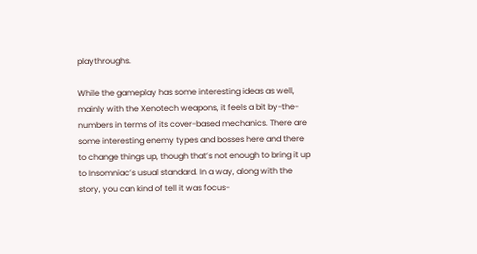playthroughs.

While the gameplay has some interesting ideas as well, mainly with the Xenotech weapons, it feels a bit by-the-numbers in terms of its cover-based mechanics. There are some interesting enemy types and bosses here and there to change things up, though that’s not enough to bring it up to Insomniac’s usual standard. In a way, along with the story, you can kind of tell it was focus-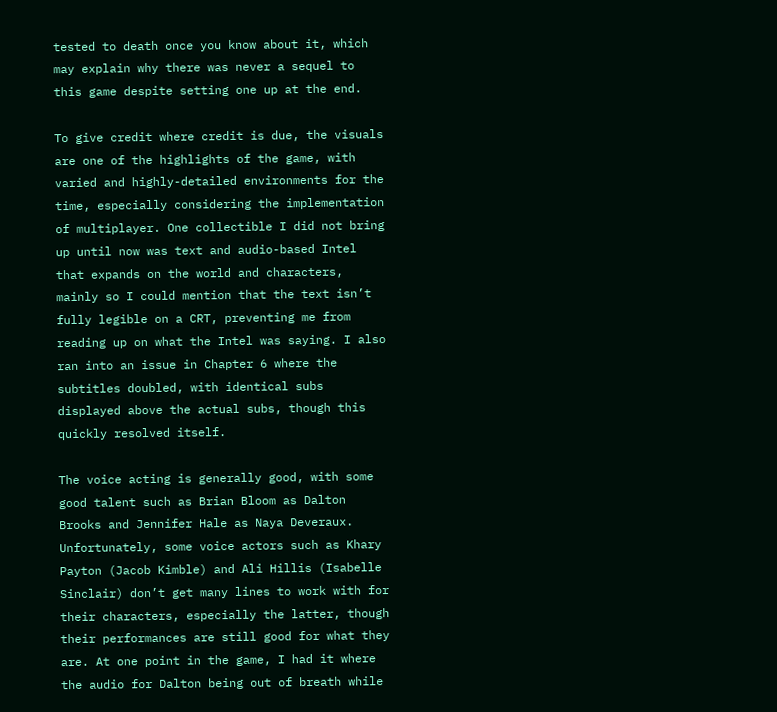tested to death once you know about it, which may explain why there was never a sequel to this game despite setting one up at the end.

To give credit where credit is due, the visuals are one of the highlights of the game, with varied and highly-detailed environments for the time, especially considering the implementation of multiplayer. One collectible I did not bring up until now was text and audio-based Intel that expands on the world and characters, mainly so I could mention that the text isn’t fully legible on a CRT, preventing me from reading up on what the Intel was saying. I also ran into an issue in Chapter 6 where the subtitles doubled, with identical subs displayed above the actual subs, though this quickly resolved itself.

The voice acting is generally good, with some good talent such as Brian Bloom as Dalton Brooks and Jennifer Hale as Naya Deveraux. Unfortunately, some voice actors such as Khary Payton (Jacob Kimble) and Ali Hillis (Isabelle Sinclair) don’t get many lines to work with for their characters, especially the latter, though their performances are still good for what they are. At one point in the game, I had it where the audio for Dalton being out of breath while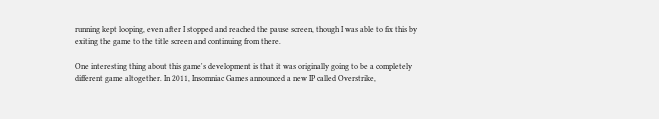running kept looping, even after I stopped and reached the pause screen, though I was able to fix this by exiting the game to the title screen and continuing from there.

One interesting thing about this game's development is that it was originally going to be a completely different game altogether. In 2011, Insomniac Games announced a new IP called Overstrike,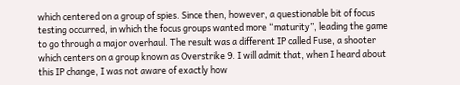which centered on a group of spies. Since then, however, a questionable bit of focus testing occurred, in which the focus groups wanted more “maturity”, leading the game to go through a major overhaul. The result was a different IP called Fuse, a shooter which centers on a group known as Overstrike 9. I will admit that, when I heard about this IP change, I was not aware of exactly how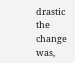drastic the change was,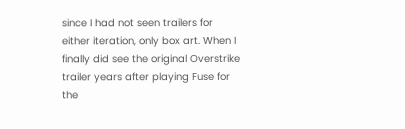since I had not seen trailers for either iteration, only box art. When I finally did see the original Overstrike trailer years after playing Fuse for the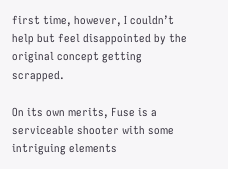first time, however, I couldn’t help but feel disappointed by the original concept getting scrapped.

On its own merits, Fuse is a serviceable shooter with some intriguing elements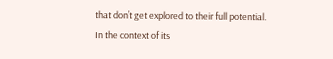that don’t get explored to their full potential. In the context of its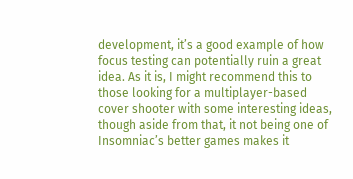development, it’s a good example of how focus testing can potentially ruin a great idea. As it is, I might recommend this to those looking for a multiplayer-based cover shooter with some interesting ideas, though aside from that, it not being one of Insomniac’s better games makes it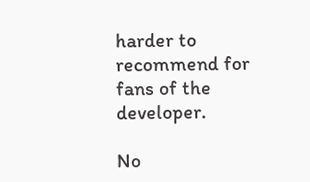harder to recommend for fans of the developer.

No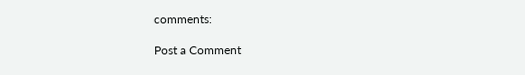comments:

Post a Comment